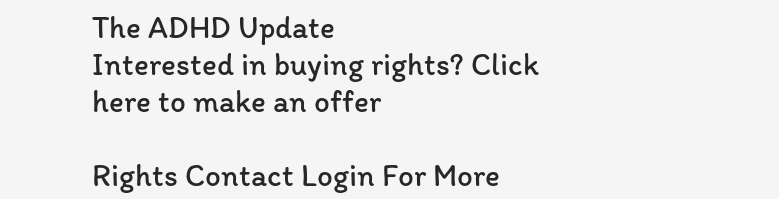The ADHD Update
Interested in buying rights? Click here to make an offer

Rights Contact Login For More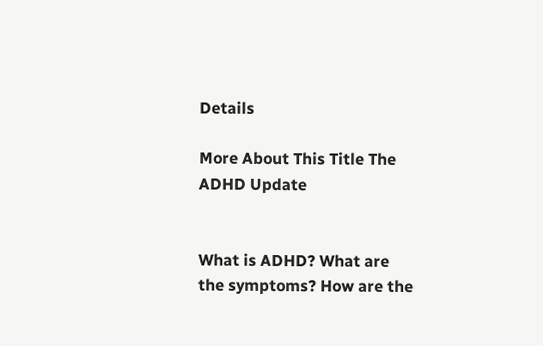Details

More About This Title The ADHD Update


What is ADHD? What are the symptoms? How are the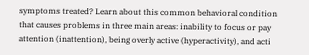symptoms treated? Learn about this common behavioral condition that causes problems in three main areas: inability to focus or pay attention (inattention), being overly active (hyperactivity), and acti